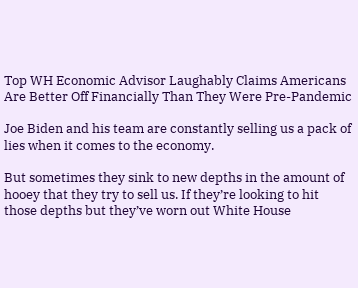Top WH Economic Advisor Laughably Claims Americans Are Better Off Financially Than They Were Pre-Pandemic

Joe Biden and his team are constantly selling us a pack of lies when it comes to the economy.

But sometimes they sink to new depths in the amount of hooey that they try to sell us. If they’re looking to hit those depths but they’ve worn out White House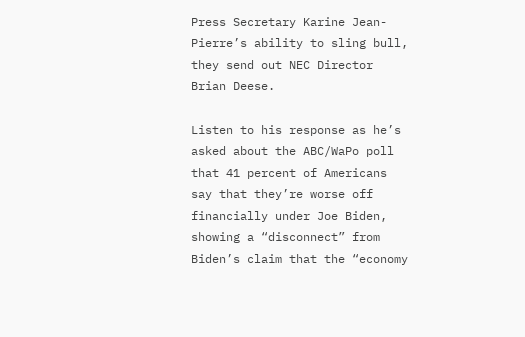Press Secretary Karine Jean-Pierre’s ability to sling bull, they send out NEC Director Brian Deese.

Listen to his response as he’s asked about the ABC/WaPo poll that 41 percent of Americans say that they’re worse off financially under Joe Biden, showing a “disconnect” from Biden’s claim that the “economy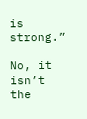is strong.”

No, it isn’t the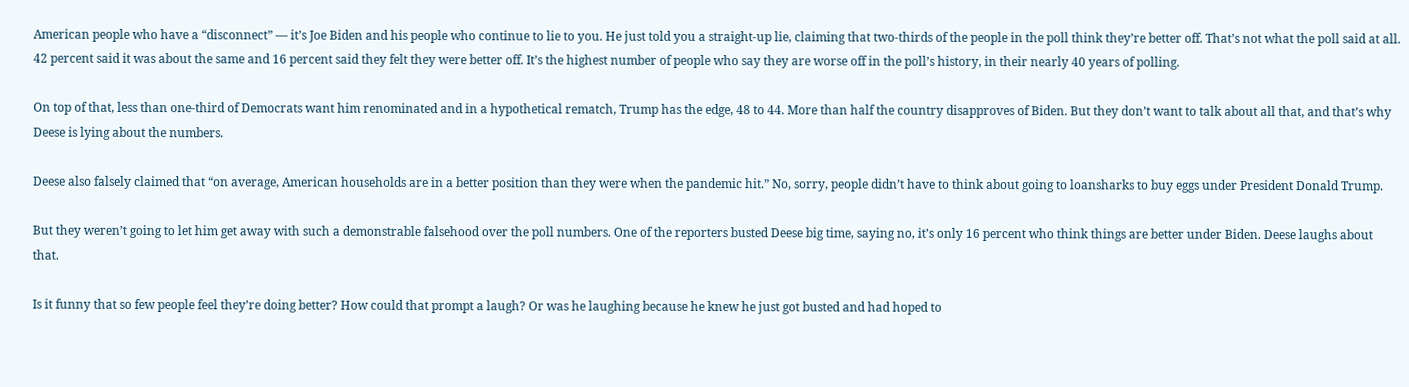American people who have a “disconnect” — it’s Joe Biden and his people who continue to lie to you. He just told you a straight-up lie, claiming that two-thirds of the people in the poll think they’re better off. That’s not what the poll said at all. 42 percent said it was about the same and 16 percent said they felt they were better off. It’s the highest number of people who say they are worse off in the poll’s history, in their nearly 40 years of polling.

On top of that, less than one-third of Democrats want him renominated and in a hypothetical rematch, Trump has the edge, 48 to 44. More than half the country disapproves of Biden. But they don’t want to talk about all that, and that’s why Deese is lying about the numbers.

Deese also falsely claimed that “on average, American households are in a better position than they were when the pandemic hit.” No, sorry, people didn’t have to think about going to loansharks to buy eggs under President Donald Trump.

But they weren’t going to let him get away with such a demonstrable falsehood over the poll numbers. One of the reporters busted Deese big time, saying no, it’s only 16 percent who think things are better under Biden. Deese laughs about that.

Is it funny that so few people feel they’re doing better? How could that prompt a laugh? Or was he laughing because he knew he just got busted and had hoped to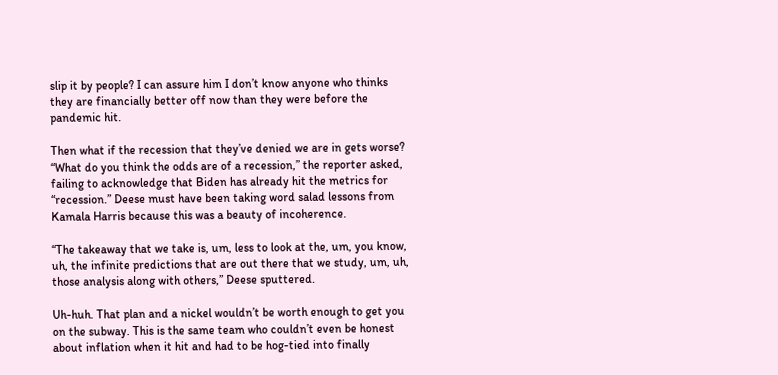slip it by people? I can assure him I don’t know anyone who thinks they are financially better off now than they were before the pandemic hit.

Then what if the recession that they’ve denied we are in gets worse? “What do you think the odds are of a recession,” the reporter asked, failing to acknowledge that Biden has already hit the metrics for “recession.” Deese must have been taking word salad lessons from Kamala Harris because this was a beauty of incoherence.

“The takeaway that we take is, um, less to look at the, um, you know, uh, the infinite predictions that are out there that we study, um, uh, those analysis along with others,” Deese sputtered.

Uh-huh. That plan and a nickel wouldn’t be worth enough to get you on the subway. This is the same team who couldn’t even be honest about inflation when it hit and had to be hog-tied into finally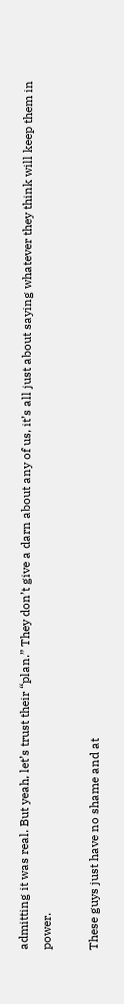admitting it was real. But yeah, let’s trust their “plan.” They don’t give a darn about any of us, it’s all just about saying whatever they think will keep them in power.

These guys just have no shame and at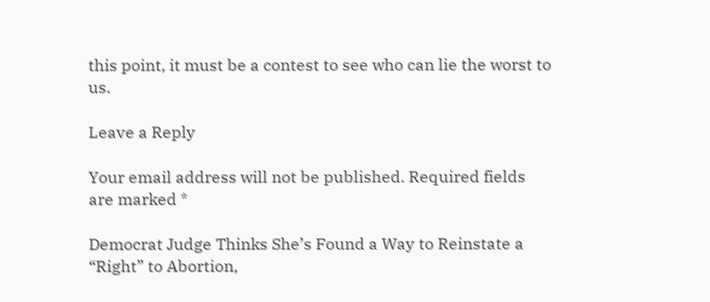this point, it must be a contest to see who can lie the worst to us.

Leave a Reply

Your email address will not be published. Required fields are marked *

Democrat Judge Thinks She’s Found a Way to Reinstate a “Right” to Abortion,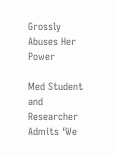Grossly Abuses Her Power

Med Student and Researcher Admits ‘We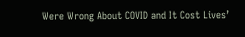Were Wrong About COVID and It Cost Lives’